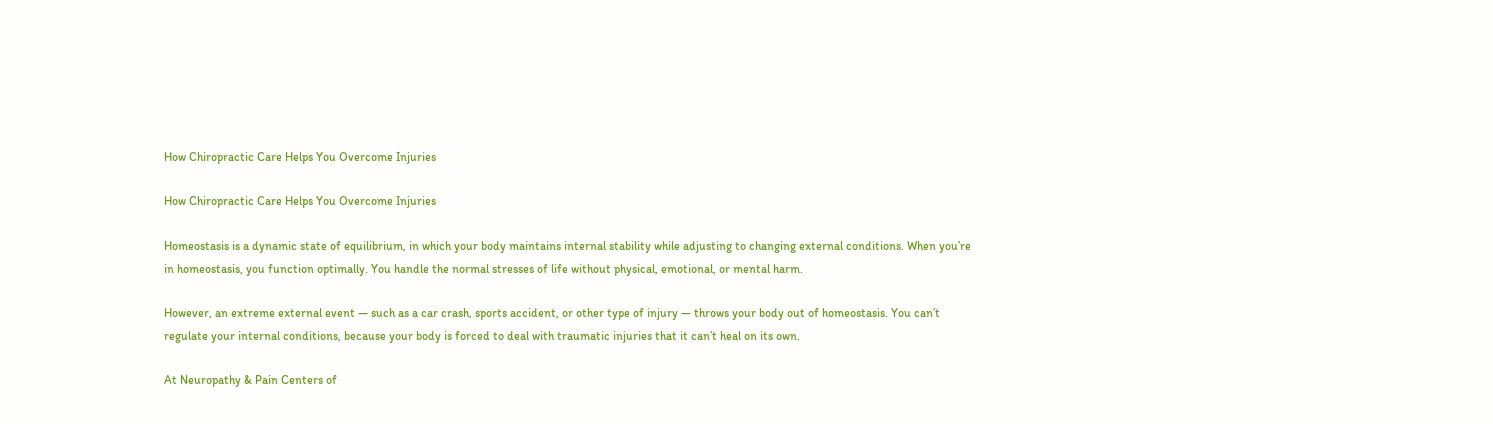How Chiropractic Care Helps You Overcome Injuries

How Chiropractic Care Helps You Overcome Injuries

Homeostasis is a dynamic state of equilibrium, in which your body maintains internal stability while adjusting to changing external conditions. When you’re in homeostasis, you function optimally. You handle the normal stresses of life without physical, emotional, or mental harm.

However, an extreme external event — such as a car crash, sports accident, or other type of injury — throws your body out of homeostasis. You can’t regulate your internal conditions, because your body is forced to deal with traumatic injuries that it can’t heal on its own.

At Neuropathy & Pain Centers of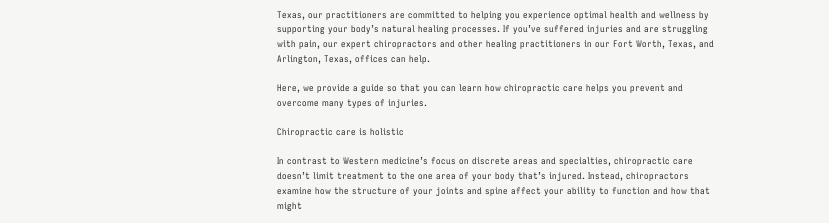Texas, our practitioners are committed to helping you experience optimal health and wellness by supporting your body’s natural healing processes. If you’ve suffered injuries and are struggling with pain, our expert chiropractors and other healing practitioners in our Fort Worth, Texas, and Arlington, Texas, offices can help.

Here, we provide a guide so that you can learn how chiropractic care helps you prevent and overcome many types of injuries.

Chiropractic care is holistic

In contrast to Western medicine’s focus on discrete areas and specialties, chiropractic care doesn’t limit treatment to the one area of your body that’s injured. Instead, chiropractors examine how the structure of your joints and spine affect your ability to function and how that might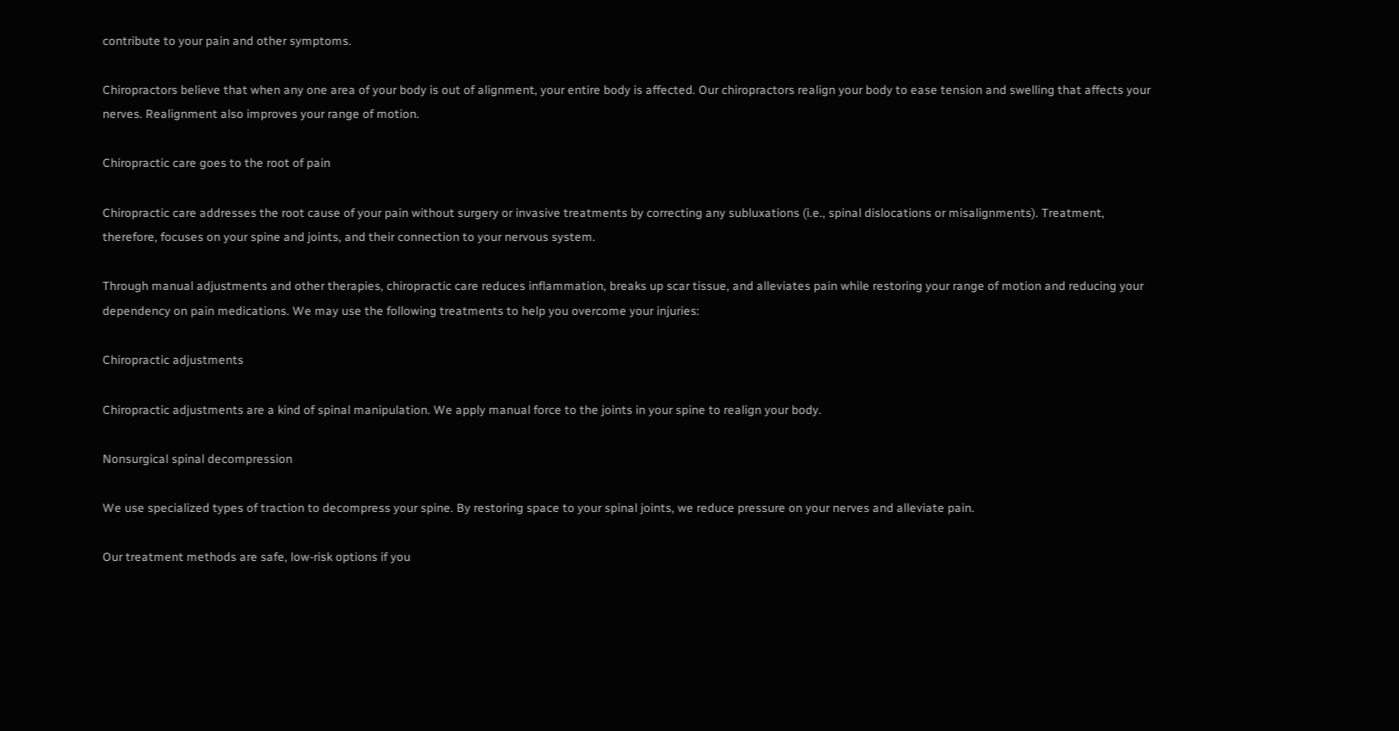contribute to your pain and other symptoms.

Chiropractors believe that when any one area of your body is out of alignment, your entire body is affected. Our chiropractors realign your body to ease tension and swelling that affects your nerves. Realignment also improves your range of motion.

Chiropractic care goes to the root of pain

Chiropractic care addresses the root cause of your pain without surgery or invasive treatments by correcting any subluxations (i.e., spinal dislocations or misalignments). Treatment, therefore, focuses on your spine and joints, and their connection to your nervous system.

Through manual adjustments and other therapies, chiropractic care reduces inflammation, breaks up scar tissue, and alleviates pain while restoring your range of motion and reducing your dependency on pain medications. We may use the following treatments to help you overcome your injuries:

Chiropractic adjustments

Chiropractic adjustments are a kind of spinal manipulation. We apply manual force to the joints in your spine to realign your body.

Nonsurgical spinal decompression

We use specialized types of traction to decompress your spine. By restoring space to your spinal joints, we reduce pressure on your nerves and alleviate pain.

Our treatment methods are safe, low-risk options if you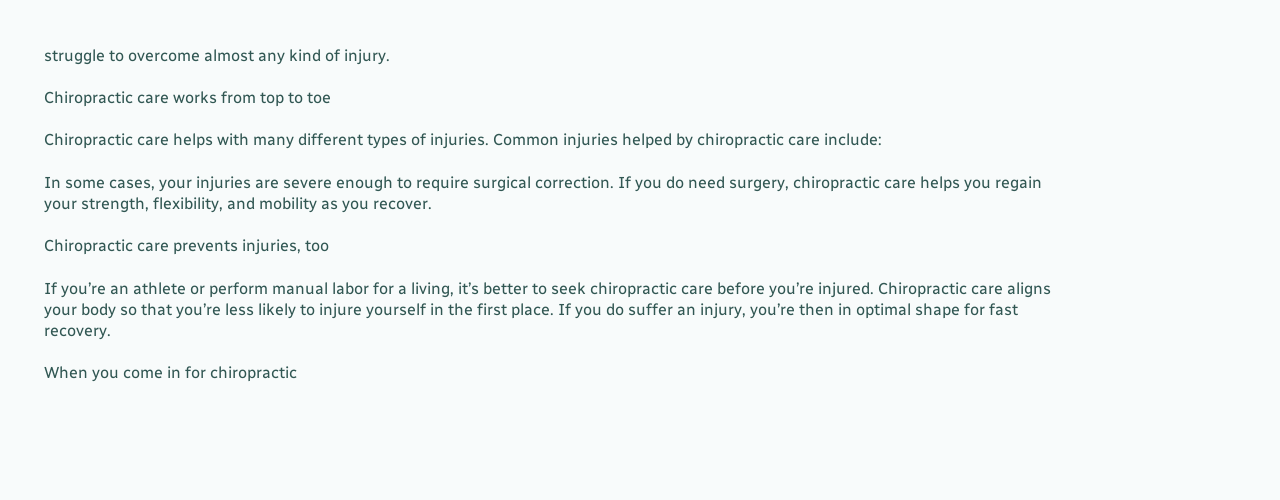struggle to overcome almost any kind of injury.

Chiropractic care works from top to toe

Chiropractic care helps with many different types of injuries. Common injuries helped by chiropractic care include:

In some cases, your injuries are severe enough to require surgical correction. If you do need surgery, chiropractic care helps you regain your strength, flexibility, and mobility as you recover.

Chiropractic care prevents injuries, too

If you’re an athlete or perform manual labor for a living, it’s better to seek chiropractic care before you’re injured. Chiropractic care aligns your body so that you’re less likely to injure yourself in the first place. If you do suffer an injury, you’re then in optimal shape for fast recovery.

When you come in for chiropractic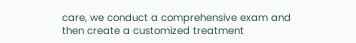care, we conduct a comprehensive exam and then create a customized treatment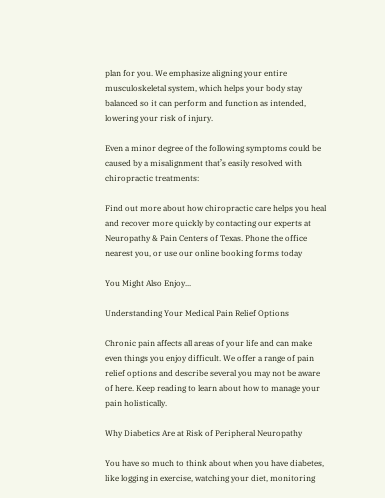plan for you. We emphasize aligning your entire musculoskeletal system, which helps your body stay balanced so it can perform and function as intended, lowering your risk of injury.

Even a minor degree of the following symptoms could be caused by a misalignment that’s easily resolved with chiropractic treatments:

Find out more about how chiropractic care helps you heal and recover more quickly by contacting our experts at Neuropathy & Pain Centers of Texas. Phone the office nearest you, or use our online booking forms today

You Might Also Enjoy...

Understanding Your Medical Pain Relief Options

Chronic pain affects all areas of your life and can make even things you enjoy difficult. We offer a range of pain relief options and describe several you may not be aware of here. Keep reading to learn about how to manage your pain holistically.

Why Diabetics Are at Risk of Peripheral Neuropathy

You have so much to think about when you have diabetes, like logging in exercise, watching your diet, monitoring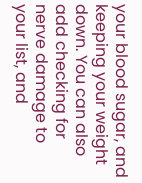your blood sugar, and keeping your weight down. You can also add checking for nerve damage to your list, and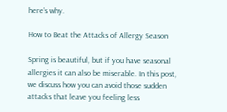here’s why.

How to Beat the Attacks of Allergy Season

Spring is beautiful, but if you have seasonal allergies it can also be miserable. In this post, we discuss how you can avoid those sudden attacks that leave you feeling less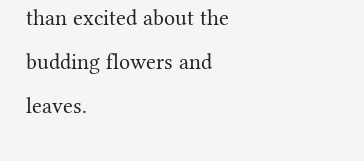than excited about the budding flowers and leaves.